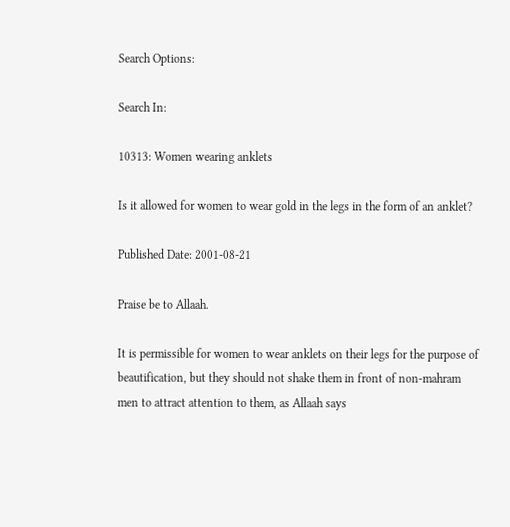Search Options:

Search In:

10313: Women wearing anklets

Is it allowed for women to wear gold in the legs in the form of an anklet?

Published Date: 2001-08-21

Praise be to Allaah.

It is permissible for women to wear anklets on their legs for the purpose of beautification, but they should not shake them in front of non-mahram men to attract attention to them, as Allaah says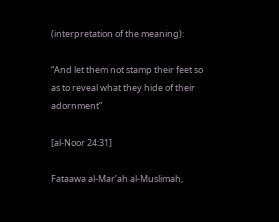(interpretation of the meaning):

“And let them not stamp their feet so as to reveal what they hide of their adornment”

[al-Noor 24:31]

Fataawa al-Mar’ah al-Muslimah,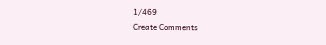1/469
Create Comments